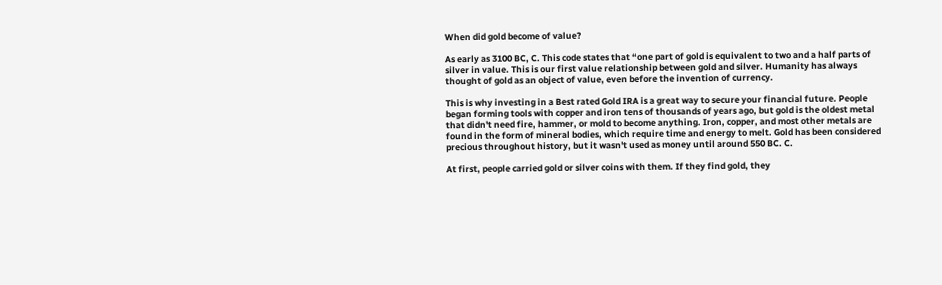When did gold become of value?

As early as 3100 BC, C. This code states that “one part of gold is equivalent to two and a half parts of silver in value. This is our first value relationship between gold and silver. Humanity has always thought of gold as an object of value, even before the invention of currency.

This is why investing in a Best rated Gold IRA is a great way to secure your financial future. People began forming tools with copper and iron tens of thousands of years ago, but gold is the oldest metal that didn't need fire, hammer, or mold to become anything. Iron, copper, and most other metals are found in the form of mineral bodies, which require time and energy to melt. Gold has been considered precious throughout history, but it wasn't used as money until around 550 BC. C.

At first, people carried gold or silver coins with them. If they find gold, they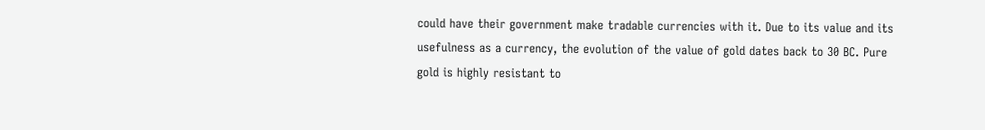could have their government make tradable currencies with it. Due to its value and its usefulness as a currency, the evolution of the value of gold dates back to 30 BC. Pure gold is highly resistant to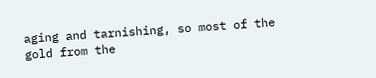aging and tarnishing, so most of the gold from the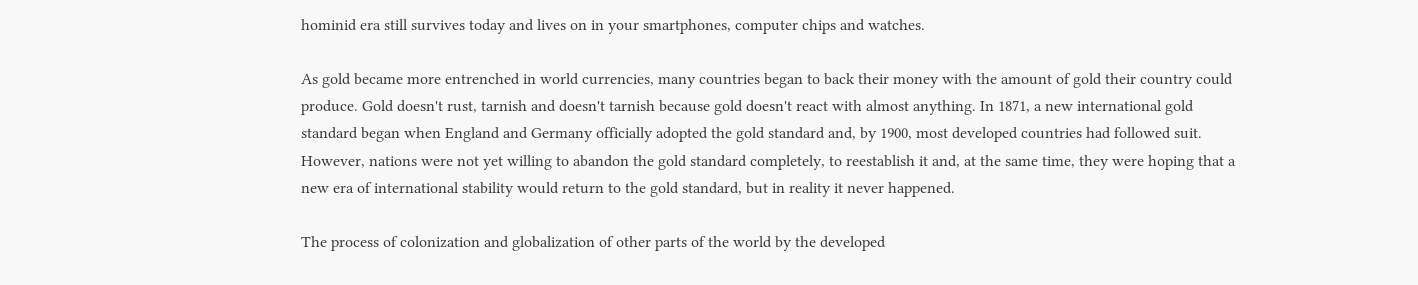hominid era still survives today and lives on in your smartphones, computer chips and watches.

As gold became more entrenched in world currencies, many countries began to back their money with the amount of gold their country could produce. Gold doesn't rust, tarnish and doesn't tarnish because gold doesn't react with almost anything. In 1871, a new international gold standard began when England and Germany officially adopted the gold standard and, by 1900, most developed countries had followed suit. However, nations were not yet willing to abandon the gold standard completely, to reestablish it and, at the same time, they were hoping that a new era of international stability would return to the gold standard, but in reality it never happened.

The process of colonization and globalization of other parts of the world by the developed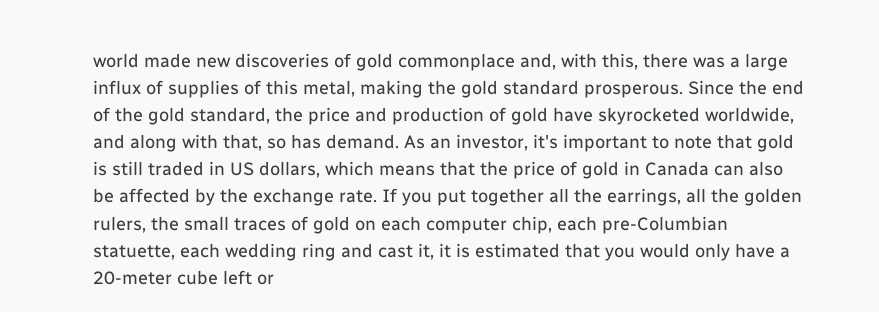world made new discoveries of gold commonplace and, with this, there was a large influx of supplies of this metal, making the gold standard prosperous. Since the end of the gold standard, the price and production of gold have skyrocketed worldwide, and along with that, so has demand. As an investor, it's important to note that gold is still traded in US dollars, which means that the price of gold in Canada can also be affected by the exchange rate. If you put together all the earrings, all the golden rulers, the small traces of gold on each computer chip, each pre-Columbian statuette, each wedding ring and cast it, it is estimated that you would only have a 20-meter cube left or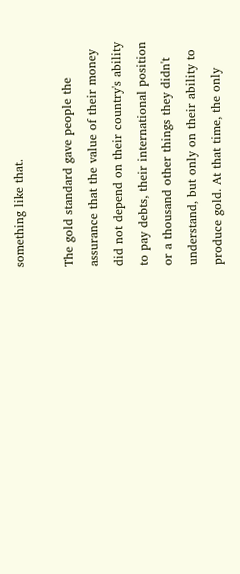something like that.

The gold standard gave people the assurance that the value of their money did not depend on their country's ability to pay debts, their international position or a thousand other things they didn't understand, but only on their ability to produce gold. At that time, the only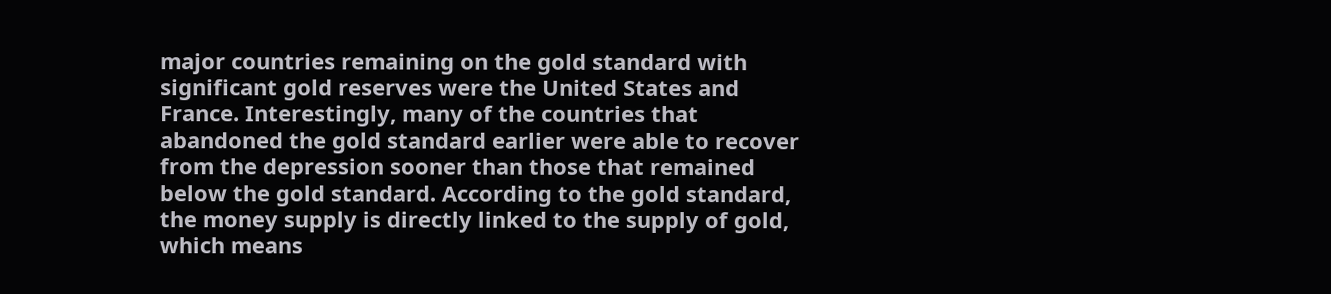major countries remaining on the gold standard with significant gold reserves were the United States and France. Interestingly, many of the countries that abandoned the gold standard earlier were able to recover from the depression sooner than those that remained below the gold standard. According to the gold standard, the money supply is directly linked to the supply of gold, which means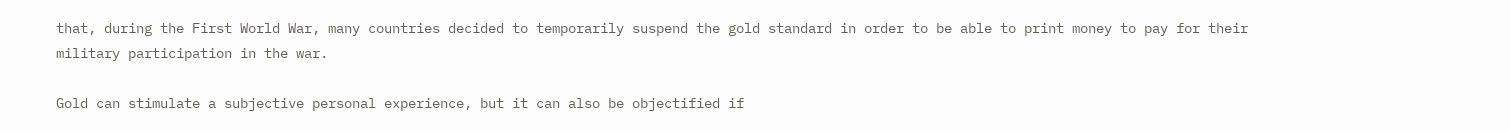that, during the First World War, many countries decided to temporarily suspend the gold standard in order to be able to print money to pay for their military participation in the war.

Gold can stimulate a subjective personal experience, but it can also be objectified if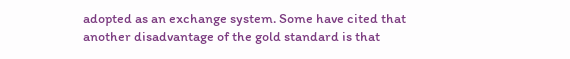adopted as an exchange system. Some have cited that another disadvantage of the gold standard is that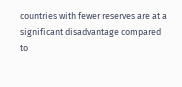countries with fewer reserves are at a significant disadvantage compared to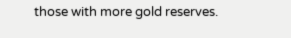those with more gold reserves.